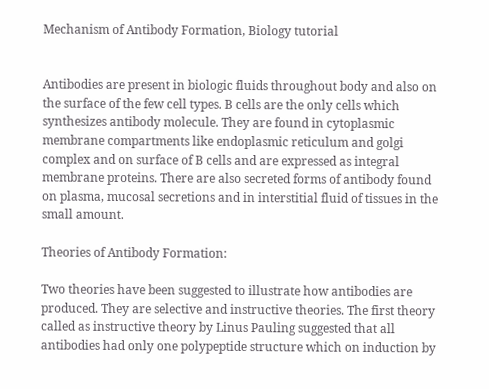Mechanism of Antibody Formation, Biology tutorial


Antibodies are present in biologic fluids throughout body and also on the surface of the few cell types. B cells are the only cells which synthesizes antibody molecule. They are found in cytoplasmic membrane compartments like endoplasmic reticulum and golgi complex and on surface of B cells and are expressed as integral membrane proteins. There are also secreted forms of antibody found on plasma, mucosal secretions and in interstitial fluid of tissues in the small amount.

Theories of Antibody Formation:

Two theories have been suggested to illustrate how antibodies are produced. They are selective and instructive theories. The first theory called as instructive theory by Linus Pauling suggested that all antibodies had only one polypeptide structure which on induction by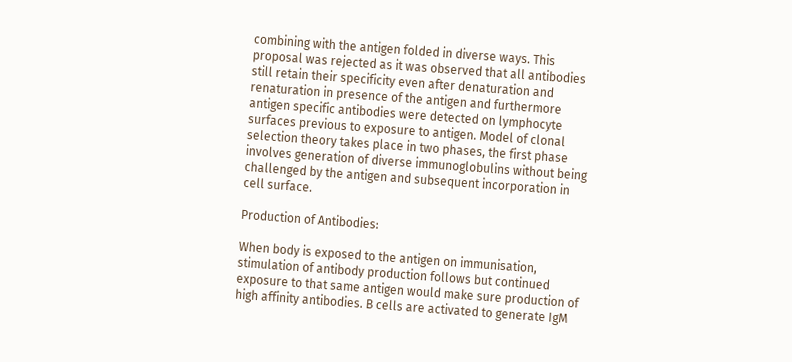combining with the antigen folded in diverse ways. This proposal was rejected as it was observed that all antibodies still retain their specificity even after denaturation and renaturation in presence of the antigen and furthermore antigen specific antibodies were detected on lymphocyte surfaces previous to exposure to antigen. Model of clonal selection theory takes place in two phases, the first phase involves generation of diverse immunoglobulins without being challenged by the antigen and subsequent incorporation in cell surface.

Production of Antibodies:

When body is exposed to the antigen on immunisation, stimulation of antibody production follows but continued exposure to that same antigen would make sure production of high affinity antibodies. B cells are activated to generate IgM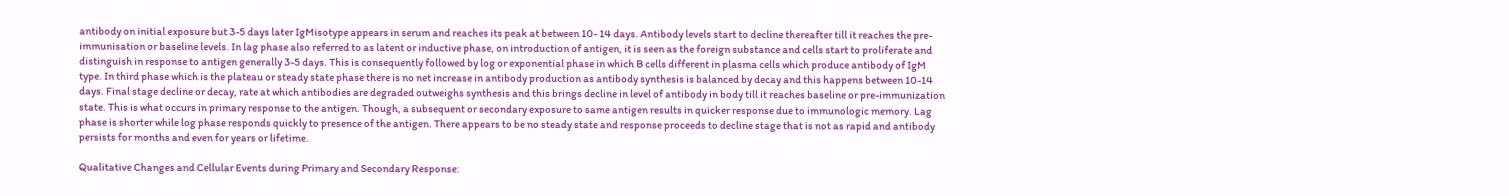antibody on initial exposure but 3-5 days later IgMisotype appears in serum and reaches its peak at between 10- 14 days. Antibody levels start to decline thereafter till it reaches the pre-immunisation or baseline levels. In lag phase also referred to as latent or inductive phase, on introduction of antigen, it is seen as the foreign substance and cells start to proliferate and distinguish in response to antigen generally 3-5 days. This is consequently followed by log or exponential phase in which B cells different in plasma cells which produce antibody of IgM type. In third phase which is the plateau or steady state phase there is no net increase in antibody production as antibody synthesis is balanced by decay and this happens between 10-14 days. Final stage decline or decay, rate at which antibodies are degraded outweighs synthesis and this brings decline in level of antibody in body till it reaches baseline or pre-immunization state. This is what occurs in primary response to the antigen. Though, a subsequent or secondary exposure to same antigen results in quicker response due to immunologic memory. Lag phase is shorter while log phase responds quickly to presence of the antigen. There appears to be no steady state and response proceeds to decline stage that is not as rapid and antibody persists for months and even for years or lifetime.

Qualitative Changes and Cellular Events during Primary and Secondary Response: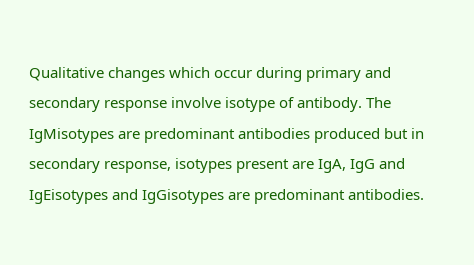Qualitative changes which occur during primary and secondary response involve isotype of antibody. The IgMisotypes are predominant antibodies produced but in secondary response, isotypes present are IgA, IgG and IgEisotypes and IgGisotypes are predominant antibodies.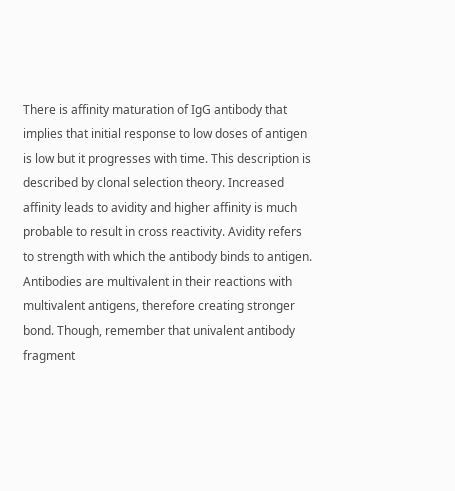There is affinity maturation of IgG antibody that implies that initial response to low doses of antigen is low but it progresses with time. This description is described by clonal selection theory. Increased affinity leads to avidity and higher affinity is much probable to result in cross reactivity. Avidity refers to strength with which the antibody binds to antigen. Antibodies are multivalent in their reactions with multivalent antigens, therefore creating stronger bond. Though, remember that univalent antibody fragment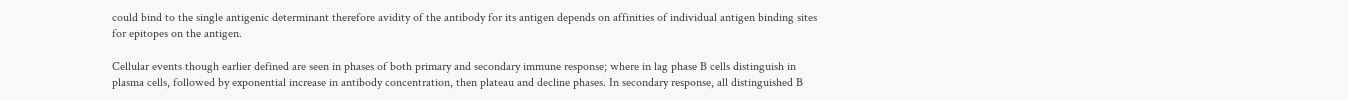could bind to the single antigenic determinant therefore avidity of the antibody for its antigen depends on affinities of individual antigen binding sites for epitopes on the antigen.

Cellular events though earlier defined are seen in phases of both primary and secondary immune response; where in lag phase B cells distinguish in plasma cells, followed by exponential increase in antibody concentration, then plateau and decline phases. In secondary response, all distinguished B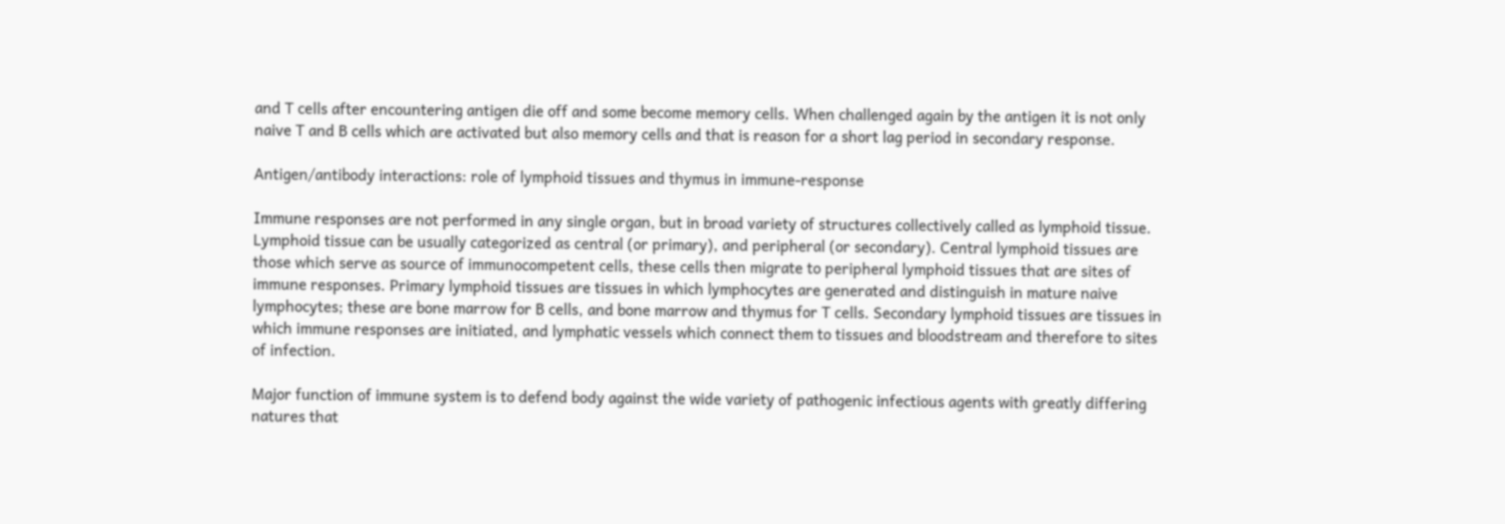and T cells after encountering antigen die off and some become memory cells. When challenged again by the antigen it is not only naive T and B cells which are activated but also memory cells and that is reason for a short lag period in secondary response.

Antigen/antibody interactions: role of lymphoid tissues and thymus in immune-response

Immune responses are not performed in any single organ, but in broad variety of structures collectively called as lymphoid tissue. Lymphoid tissue can be usually categorized as central (or primary), and peripheral (or secondary). Central lymphoid tissues are those which serve as source of immunocompetent cells, these cells then migrate to peripheral lymphoid tissues that are sites of immune responses. Primary lymphoid tissues are tissues in which lymphocytes are generated and distinguish in mature naive lymphocytes; these are bone marrow for B cells, and bone marrow and thymus for T cells. Secondary lymphoid tissues are tissues in which immune responses are initiated, and lymphatic vessels which connect them to tissues and bloodstream and therefore to sites of infection.

Major function of immune system is to defend body against the wide variety of pathogenic infectious agents with greatly differing natures that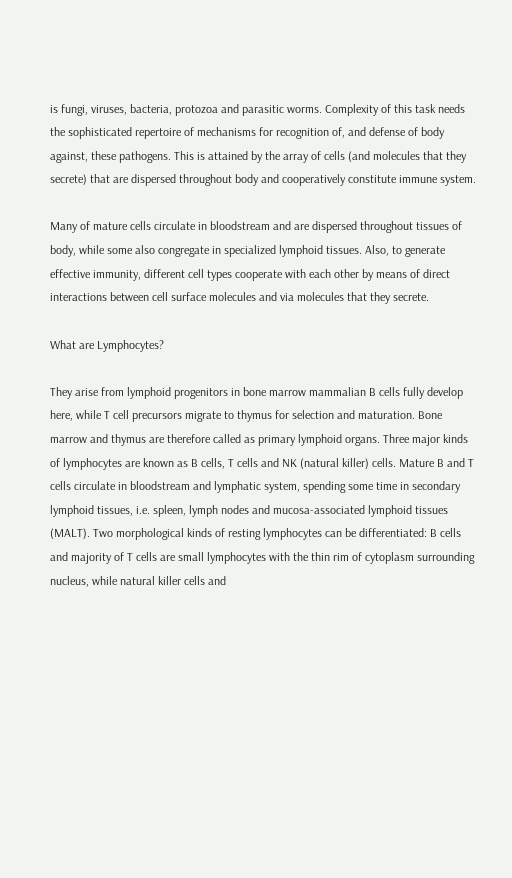is fungi, viruses, bacteria, protozoa and parasitic worms. Complexity of this task needs the sophisticated repertoire of mechanisms for recognition of, and defense of body against, these pathogens. This is attained by the array of cells (and molecules that they secrete) that are dispersed throughout body and cooperatively constitute immune system.

Many of mature cells circulate in bloodstream and are dispersed throughout tissues of body, while some also congregate in specialized lymphoid tissues. Also, to generate effective immunity, different cell types cooperate with each other by means of direct interactions between cell surface molecules and via molecules that they secrete.

What are Lymphocytes?

They arise from lymphoid progenitors in bone marrow mammalian B cells fully develop here, while T cell precursors migrate to thymus for selection and maturation. Bone marrow and thymus are therefore called as primary lymphoid organs. Three major kinds of lymphocytes are known as B cells, T cells and NK (natural killer) cells. Mature B and T cells circulate in bloodstream and lymphatic system, spending some time in secondary lymphoid tissues, i.e. spleen, lymph nodes and mucosa-associated lymphoid tissues (MALT). Two morphological kinds of resting lymphocytes can be differentiated: B cells and majority of T cells are small lymphocytes with the thin rim of cytoplasm surrounding nucleus, while natural killer cells and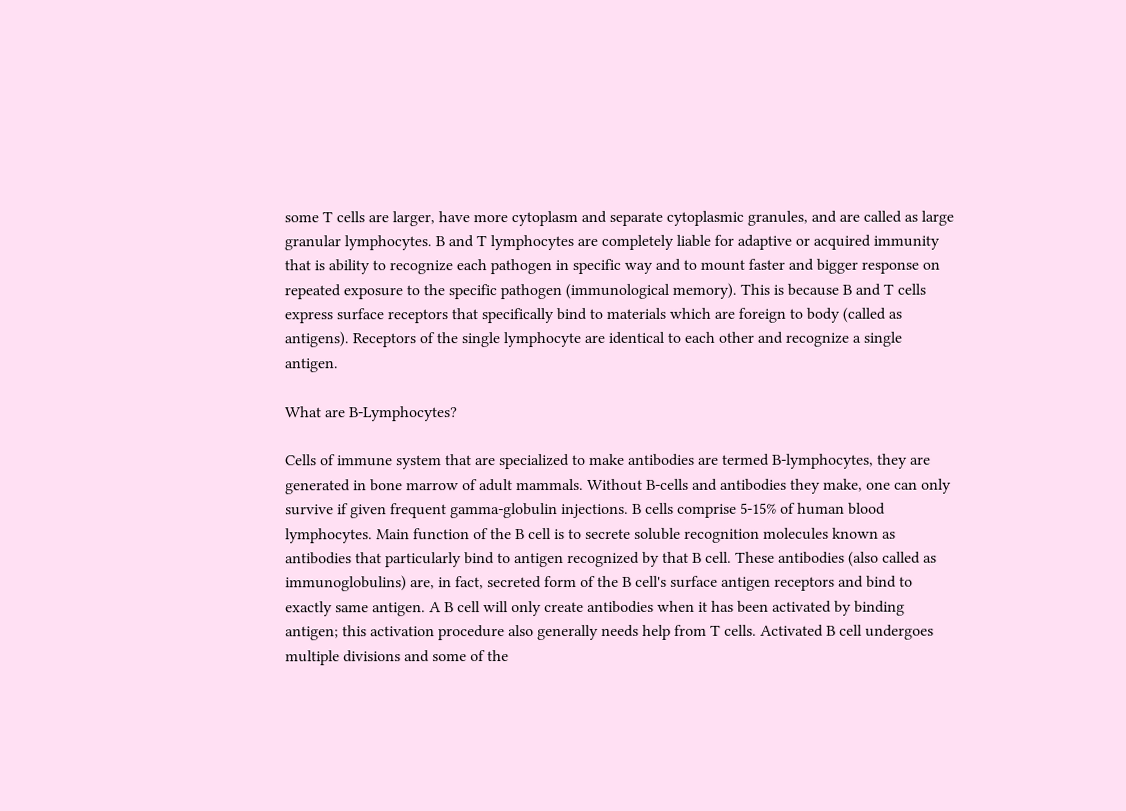some T cells are larger, have more cytoplasm and separate cytoplasmic granules, and are called as large granular lymphocytes. B and T lymphocytes are completely liable for adaptive or acquired immunity that is ability to recognize each pathogen in specific way and to mount faster and bigger response on repeated exposure to the specific pathogen (immunological memory). This is because B and T cells express surface receptors that specifically bind to materials which are foreign to body (called as antigens). Receptors of the single lymphocyte are identical to each other and recognize a single antigen.

What are B-Lymphocytes?

Cells of immune system that are specialized to make antibodies are termed B-lymphocytes, they are generated in bone marrow of adult mammals. Without B-cells and antibodies they make, one can only survive if given frequent gamma-globulin injections. B cells comprise 5-15% of human blood lymphocytes. Main function of the B cell is to secrete soluble recognition molecules known as antibodies that particularly bind to antigen recognized by that B cell. These antibodies (also called as immunoglobulins) are, in fact, secreted form of the B cell's surface antigen receptors and bind to exactly same antigen. A B cell will only create antibodies when it has been activated by binding antigen; this activation procedure also generally needs help from T cells. Activated B cell undergoes multiple divisions and some of the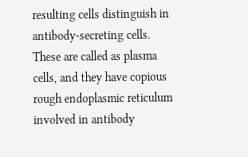resulting cells distinguish in antibody-secreting cells. These are called as plasma cells, and they have copious rough endoplasmic reticulum involved in antibody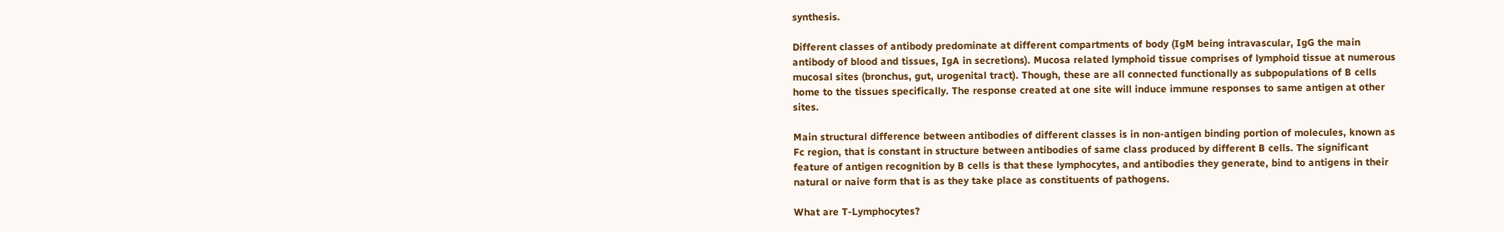synthesis.

Different classes of antibody predominate at different compartments of body (IgM being intravascular, IgG the main antibody of blood and tissues, IgA in secretions). Mucosa related lymphoid tissue comprises of lymphoid tissue at numerous mucosal sites (bronchus, gut, urogenital tract). Though, these are all connected functionally as subpopulations of B cells home to the tissues specifically. The response created at one site will induce immune responses to same antigen at other sites.

Main structural difference between antibodies of different classes is in non-antigen binding portion of molecules, known as Fc region, that is constant in structure between antibodies of same class produced by different B cells. The significant feature of antigen recognition by B cells is that these lymphocytes, and antibodies they generate, bind to antigens in their natural or naive form that is as they take place as constituents of pathogens.

What are T-Lymphocytes?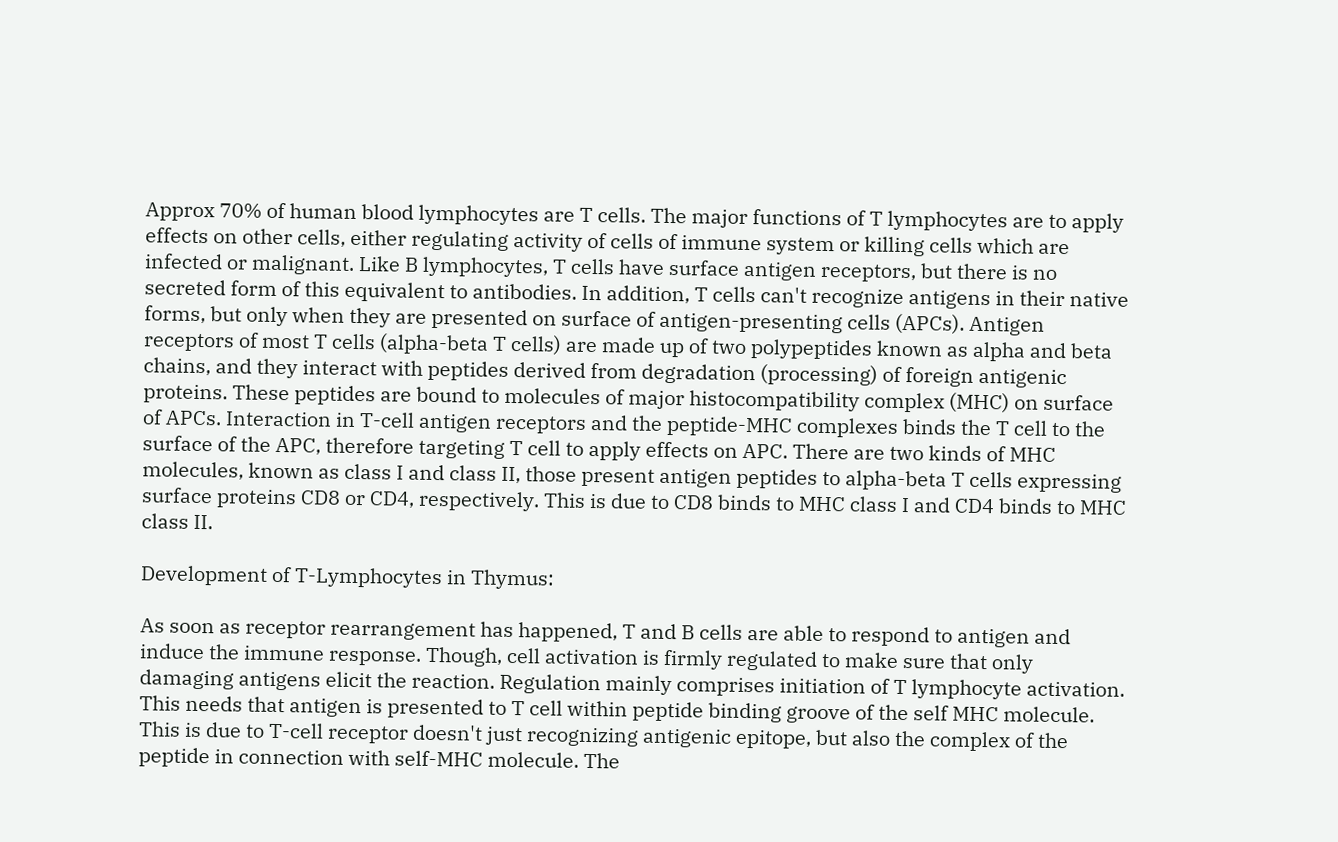Approx 70% of human blood lymphocytes are T cells. The major functions of T lymphocytes are to apply effects on other cells, either regulating activity of cells of immune system or killing cells which are infected or malignant. Like B lymphocytes, T cells have surface antigen receptors, but there is no secreted form of this equivalent to antibodies. In addition, T cells can't recognize antigens in their native forms, but only when they are presented on surface of antigen-presenting cells (APCs). Antigen receptors of most T cells (alpha-beta T cells) are made up of two polypeptides known as alpha and beta chains, and they interact with peptides derived from degradation (processing) of foreign antigenic proteins. These peptides are bound to molecules of major histocompatibility complex (MHC) on surface of APCs. Interaction in T-cell antigen receptors and the peptide-MHC complexes binds the T cell to the surface of the APC, therefore targeting T cell to apply effects on APC. There are two kinds of MHC molecules, known as class I and class II, those present antigen peptides to alpha-beta T cells expressing surface proteins CD8 or CD4, respectively. This is due to CD8 binds to MHC class I and CD4 binds to MHC class II.

Development of T-Lymphocytes in Thymus:

As soon as receptor rearrangement has happened, T and B cells are able to respond to antigen and induce the immune response. Though, cell activation is firmly regulated to make sure that only damaging antigens elicit the reaction. Regulation mainly comprises initiation of T lymphocyte activation. This needs that antigen is presented to T cell within peptide binding groove of the self MHC molecule. This is due to T-cell receptor doesn't just recognizing antigenic epitope, but also the complex of the peptide in connection with self-MHC molecule. The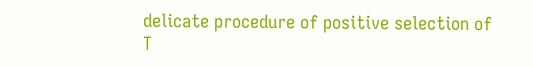delicate procedure of positive selection of T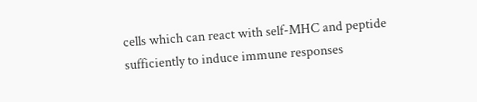cells which can react with self-MHC and peptide sufficiently to induce immune responses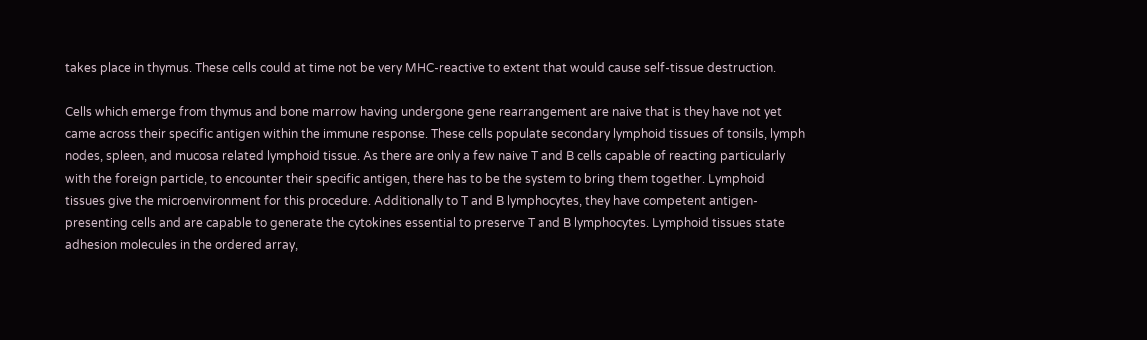takes place in thymus. These cells could at time not be very MHC-reactive to extent that would cause self-tissue destruction.

Cells which emerge from thymus and bone marrow having undergone gene rearrangement are naive that is they have not yet came across their specific antigen within the immune response. These cells populate secondary lymphoid tissues of tonsils, lymph nodes, spleen, and mucosa related lymphoid tissue. As there are only a few naive T and B cells capable of reacting particularly with the foreign particle, to encounter their specific antigen, there has to be the system to bring them together. Lymphoid tissues give the microenvironment for this procedure. Additionally to T and B lymphocytes, they have competent antigen-presenting cells and are capable to generate the cytokines essential to preserve T and B lymphocytes. Lymphoid tissues state adhesion molecules in the ordered array,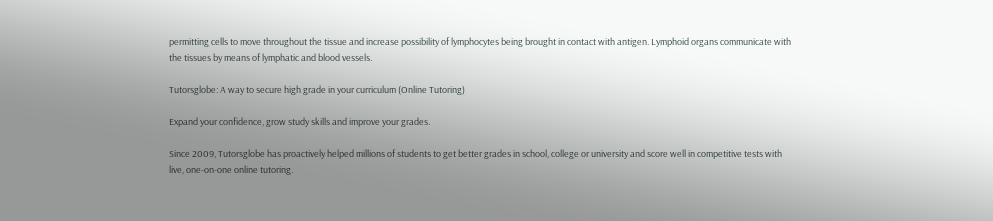permitting cells to move throughout the tissue and increase possibility of lymphocytes being brought in contact with antigen. Lymphoid organs communicate with the tissues by means of lymphatic and blood vessels.

Tutorsglobe: A way to secure high grade in your curriculum (Online Tutoring)

Expand your confidence, grow study skills and improve your grades.

Since 2009, Tutorsglobe has proactively helped millions of students to get better grades in school, college or university and score well in competitive tests with live, one-on-one online tutoring.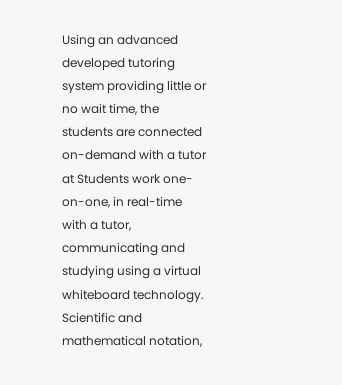Using an advanced developed tutoring system providing little or no wait time, the students are connected on-demand with a tutor at Students work one-on-one, in real-time with a tutor, communicating and studying using a virtual whiteboard technology.  Scientific and mathematical notation,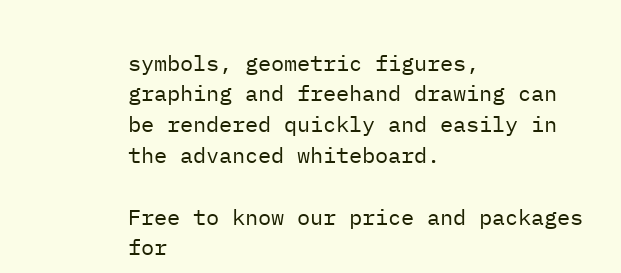symbols, geometric figures, graphing and freehand drawing can be rendered quickly and easily in the advanced whiteboard.

Free to know our price and packages for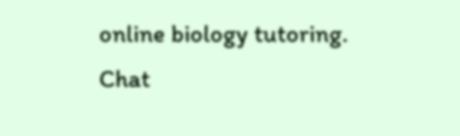online biology tutoring. Chat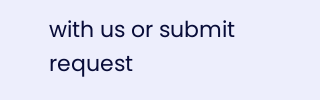with us or submit request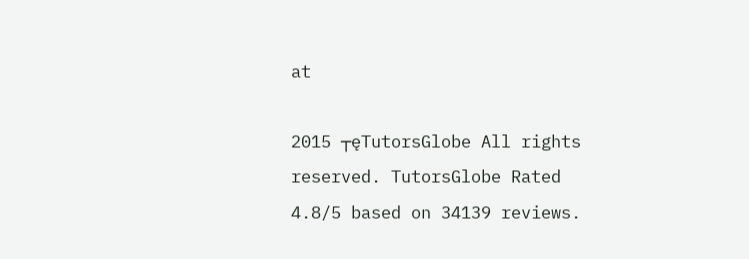at

2015 ┬ęTutorsGlobe All rights reserved. TutorsGlobe Rated 4.8/5 based on 34139 reviews.